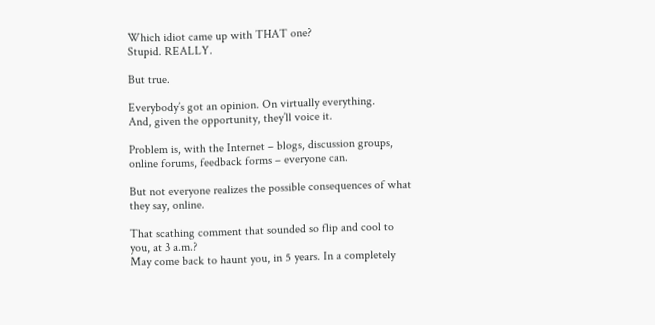Which idiot came up with THAT one?
Stupid. REALLY.

But true.

Everybody’s got an opinion. On virtually everything.
And, given the opportunity, they’ll voice it.

Problem is, with the Internet – blogs, discussion groups, online forums, feedback forms – everyone can.

But not everyone realizes the possible consequences of what they say, online.

That scathing comment that sounded so flip and cool to you, at 3 a.m.?
May come back to haunt you, in 5 years. In a completely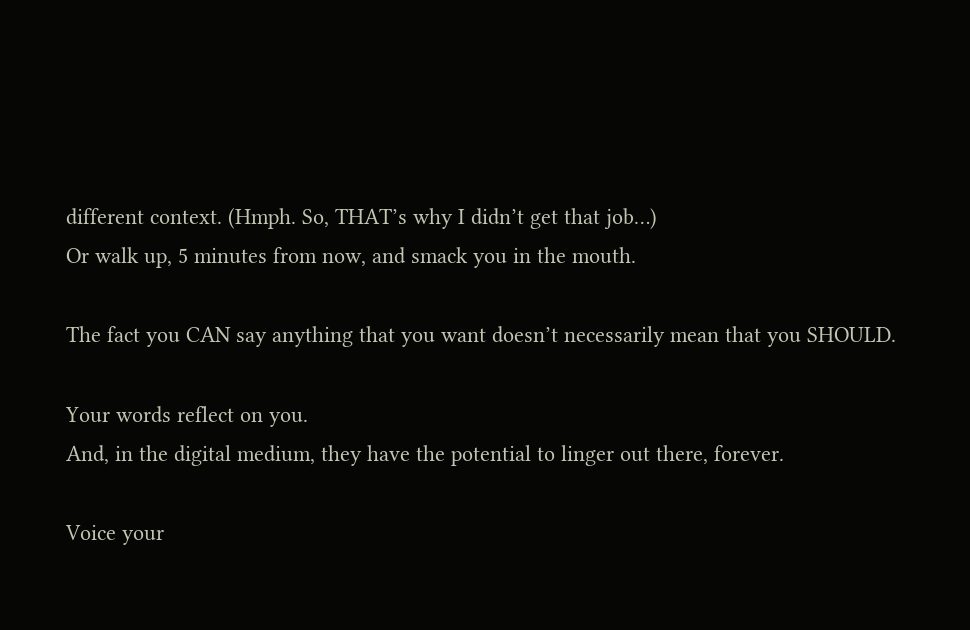different context. (Hmph. So, THAT’s why I didn’t get that job…)
Or walk up, 5 minutes from now, and smack you in the mouth.

The fact you CAN say anything that you want doesn’t necessarily mean that you SHOULD.

Your words reflect on you.
And, in the digital medium, they have the potential to linger out there, forever.

Voice your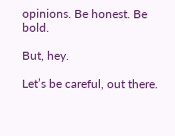opinions. Be honest. Be bold.

But, hey.

Let’s be careful, out there.